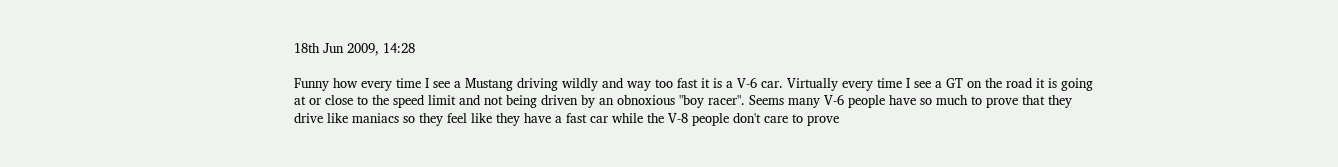18th Jun 2009, 14:28

Funny how every time I see a Mustang driving wildly and way too fast it is a V-6 car. Virtually every time I see a GT on the road it is going at or close to the speed limit and not being driven by an obnoxious "boy racer". Seems many V-6 people have so much to prove that they drive like maniacs so they feel like they have a fast car while the V-8 people don't care to prove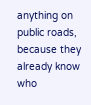anything on public roads, because they already know who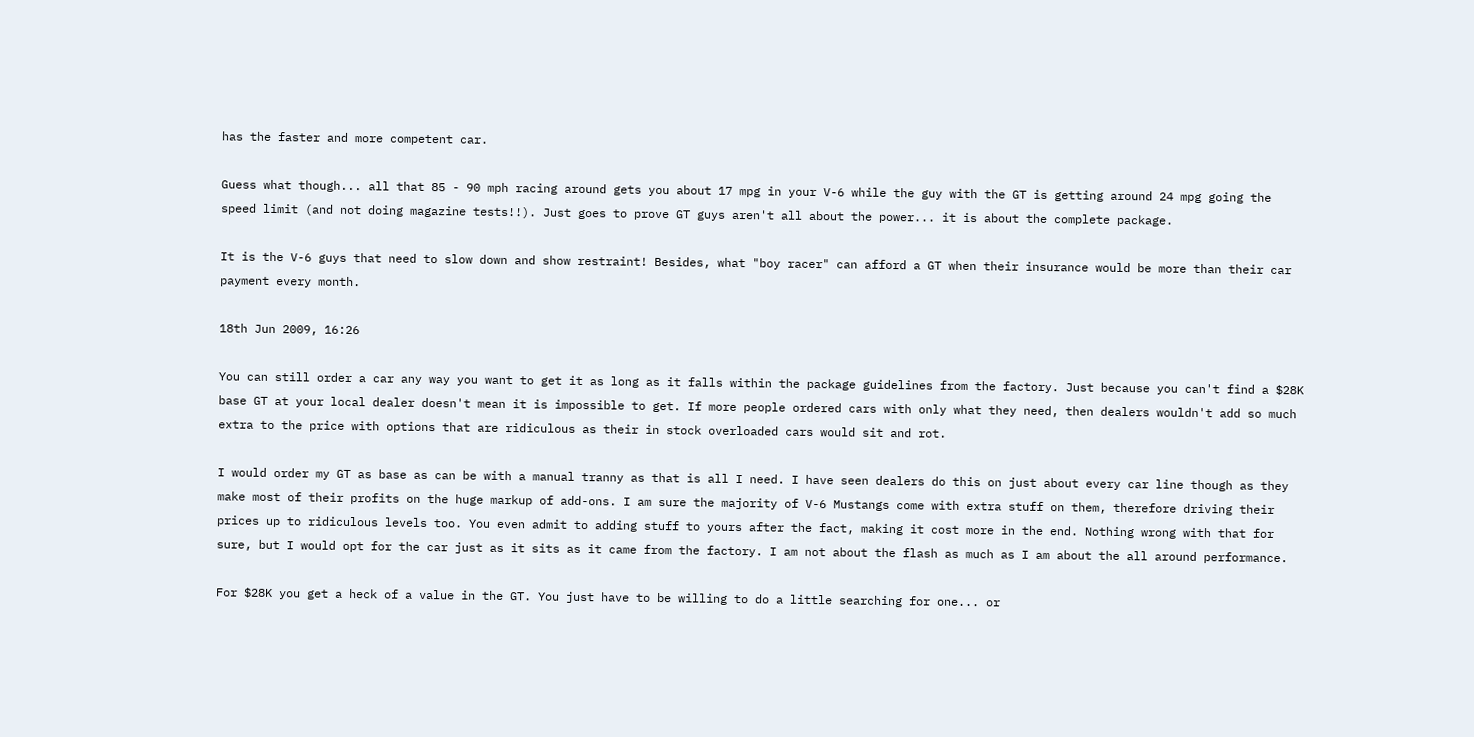has the faster and more competent car.

Guess what though... all that 85 - 90 mph racing around gets you about 17 mpg in your V-6 while the guy with the GT is getting around 24 mpg going the speed limit (and not doing magazine tests!!). Just goes to prove GT guys aren't all about the power... it is about the complete package.

It is the V-6 guys that need to slow down and show restraint! Besides, what "boy racer" can afford a GT when their insurance would be more than their car payment every month.

18th Jun 2009, 16:26

You can still order a car any way you want to get it as long as it falls within the package guidelines from the factory. Just because you can't find a $28K base GT at your local dealer doesn't mean it is impossible to get. If more people ordered cars with only what they need, then dealers wouldn't add so much extra to the price with options that are ridiculous as their in stock overloaded cars would sit and rot.

I would order my GT as base as can be with a manual tranny as that is all I need. I have seen dealers do this on just about every car line though as they make most of their profits on the huge markup of add-ons. I am sure the majority of V-6 Mustangs come with extra stuff on them, therefore driving their prices up to ridiculous levels too. You even admit to adding stuff to yours after the fact, making it cost more in the end. Nothing wrong with that for sure, but I would opt for the car just as it sits as it came from the factory. I am not about the flash as much as I am about the all around performance.

For $28K you get a heck of a value in the GT. You just have to be willing to do a little searching for one... or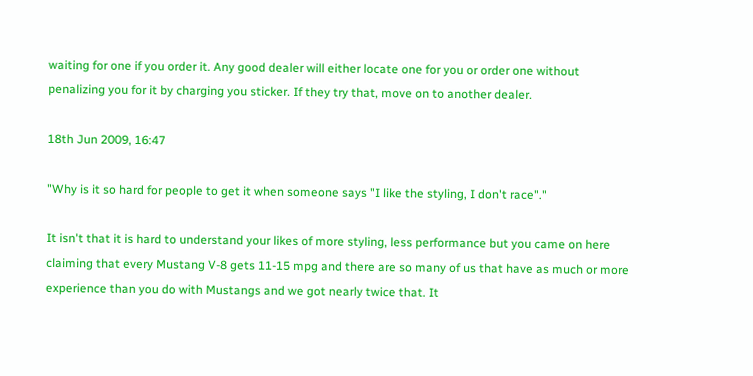waiting for one if you order it. Any good dealer will either locate one for you or order one without penalizing you for it by charging you sticker. If they try that, move on to another dealer.

18th Jun 2009, 16:47

"Why is it so hard for people to get it when someone says "I like the styling, I don't race"."

It isn't that it is hard to understand your likes of more styling, less performance but you came on here claiming that every Mustang V-8 gets 11-15 mpg and there are so many of us that have as much or more experience than you do with Mustangs and we got nearly twice that. It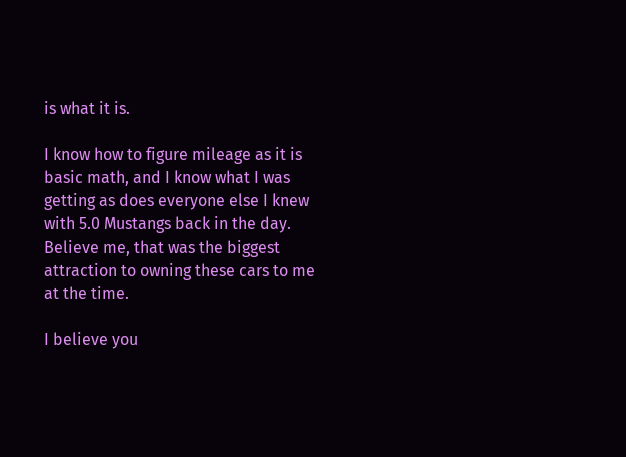is what it is.

I know how to figure mileage as it is basic math, and I know what I was getting as does everyone else I knew with 5.0 Mustangs back in the day. Believe me, that was the biggest attraction to owning these cars to me at the time.

I believe you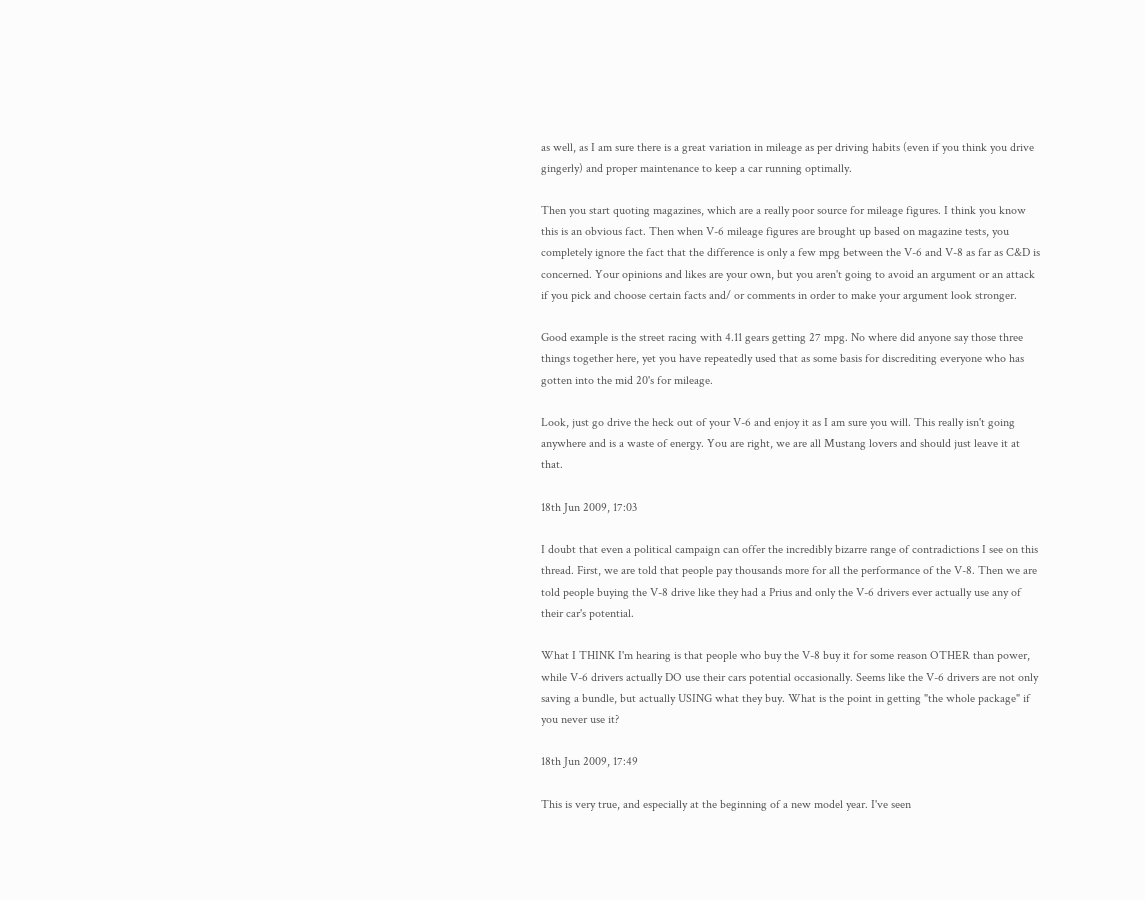as well, as I am sure there is a great variation in mileage as per driving habits (even if you think you drive gingerly) and proper maintenance to keep a car running optimally.

Then you start quoting magazines, which are a really poor source for mileage figures. I think you know this is an obvious fact. Then when V-6 mileage figures are brought up based on magazine tests, you completely ignore the fact that the difference is only a few mpg between the V-6 and V-8 as far as C&D is concerned. Your opinions and likes are your own, but you aren't going to avoid an argument or an attack if you pick and choose certain facts and/ or comments in order to make your argument look stronger.

Good example is the street racing with 4.11 gears getting 27 mpg. No where did anyone say those three things together here, yet you have repeatedly used that as some basis for discrediting everyone who has gotten into the mid 20's for mileage.

Look, just go drive the heck out of your V-6 and enjoy it as I am sure you will. This really isn't going anywhere and is a waste of energy. You are right, we are all Mustang lovers and should just leave it at that.

18th Jun 2009, 17:03

I doubt that even a political campaign can offer the incredibly bizarre range of contradictions I see on this thread. First, we are told that people pay thousands more for all the performance of the V-8. Then we are told people buying the V-8 drive like they had a Prius and only the V-6 drivers ever actually use any of their car's potential.

What I THINK I'm hearing is that people who buy the V-8 buy it for some reason OTHER than power, while V-6 drivers actually DO use their cars potential occasionally. Seems like the V-6 drivers are not only saving a bundle, but actually USING what they buy. What is the point in getting "the whole package" if you never use it?

18th Jun 2009, 17:49

This is very true, and especially at the beginning of a new model year. I've seen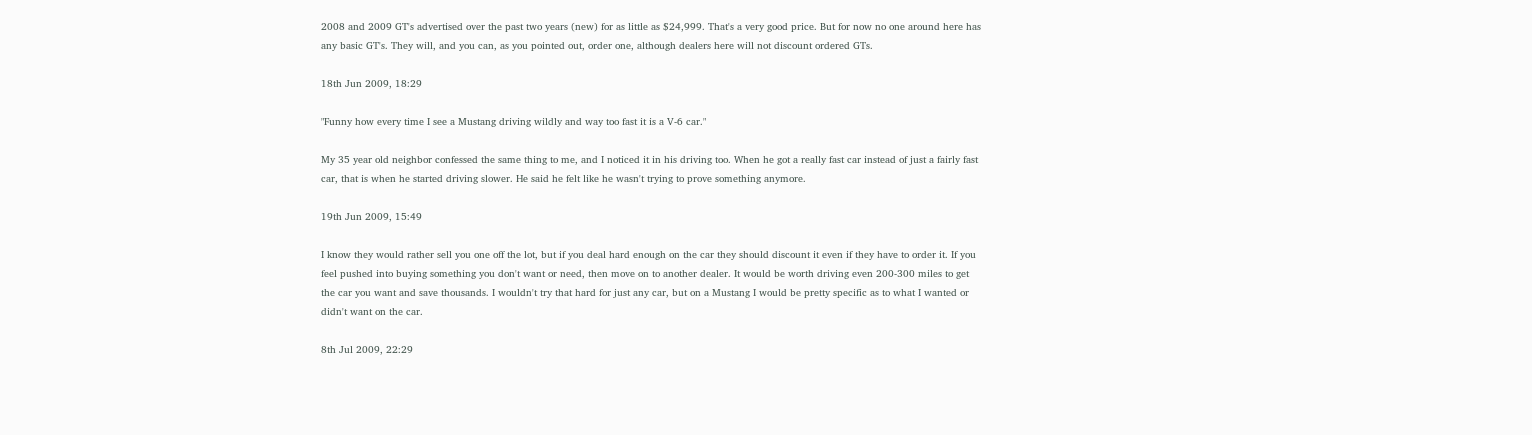2008 and 2009 GT's advertised over the past two years (new) for as little as $24,999. That's a very good price. But for now no one around here has any basic GT's. They will, and you can, as you pointed out, order one, although dealers here will not discount ordered GTs.

18th Jun 2009, 18:29

"Funny how every time I see a Mustang driving wildly and way too fast it is a V-6 car."

My 35 year old neighbor confessed the same thing to me, and I noticed it in his driving too. When he got a really fast car instead of just a fairly fast car, that is when he started driving slower. He said he felt like he wasn't trying to prove something anymore.

19th Jun 2009, 15:49

I know they would rather sell you one off the lot, but if you deal hard enough on the car they should discount it even if they have to order it. If you feel pushed into buying something you don't want or need, then move on to another dealer. It would be worth driving even 200-300 miles to get the car you want and save thousands. I wouldn't try that hard for just any car, but on a Mustang I would be pretty specific as to what I wanted or didn't want on the car.

8th Jul 2009, 22:29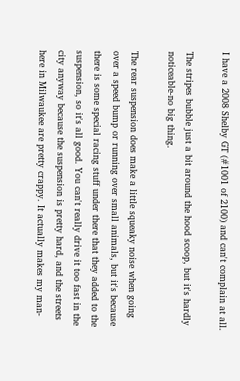I have a 2008 Shelby GT (#1001 of 2100) and can't complain at all.

The stripes bubble just a bit around the hood scoop, but it's hardly noticeable-no big thing.

The rear suspension does make a little squeaky noise when going over a speed bump or running over small animals, but it's because there is some special racing stuff under there that they added to the suspension, so it's all good. You can't really drive it too fast in the city anyway because the suspension is pretty hard, and the streets here in Milwaukee are pretty crappy. It actually makes my man-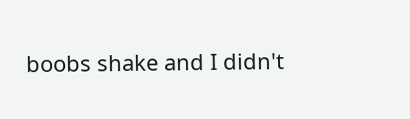boobs shake and I didn't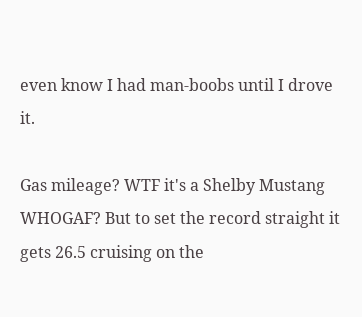even know I had man-boobs until I drove it.

Gas mileage? WTF it's a Shelby Mustang WHOGAF? But to set the record straight it gets 26.5 cruising on the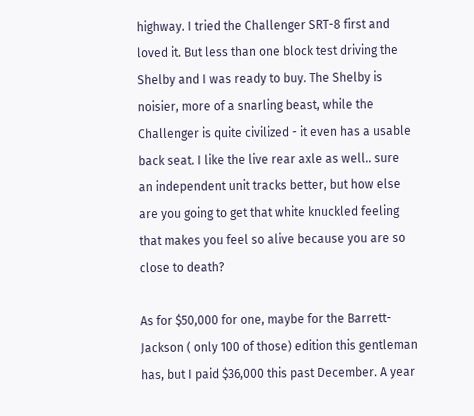highway. I tried the Challenger SRT-8 first and loved it. But less than one block test driving the Shelby and I was ready to buy. The Shelby is noisier, more of a snarling beast, while the Challenger is quite civilized - it even has a usable back seat. I like the live rear axle as well.. sure an independent unit tracks better, but how else are you going to get that white knuckled feeling that makes you feel so alive because you are so close to death?

As for $50,000 for one, maybe for the Barrett-Jackson ( only 100 of those) edition this gentleman has, but I paid $36,000 this past December. A year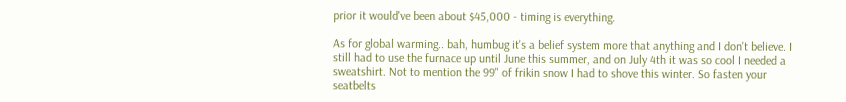prior it would've been about $45,000 - timing is everything.

As for global warming.. bah, humbug it's a belief system more that anything and I don't believe. I still had to use the furnace up until June this summer, and on July 4th it was so cool I needed a sweatshirt. Not to mention the 99" of frikin snow I had to shove this winter. So fasten your seatbelts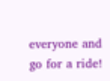everyone and go for a ride!